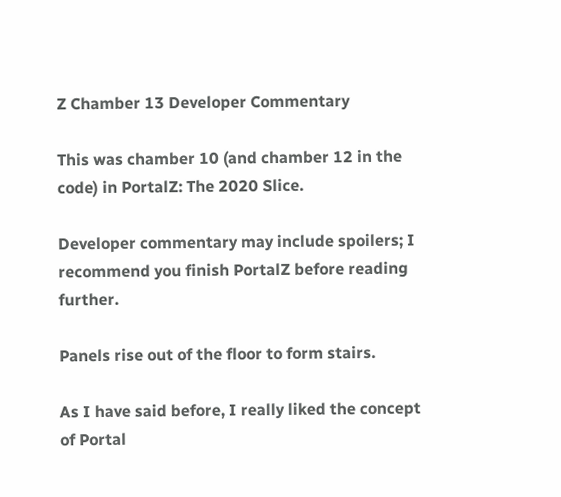Z Chamber 13 Developer Commentary

This was chamber 10 (and chamber 12 in the code) in PortalZ: The 2020 Slice.

Developer commentary may include spoilers; I recommend you finish PortalZ before reading further.

Panels rise out of the floor to form stairs.

As I have said before, I really liked the concept of Portal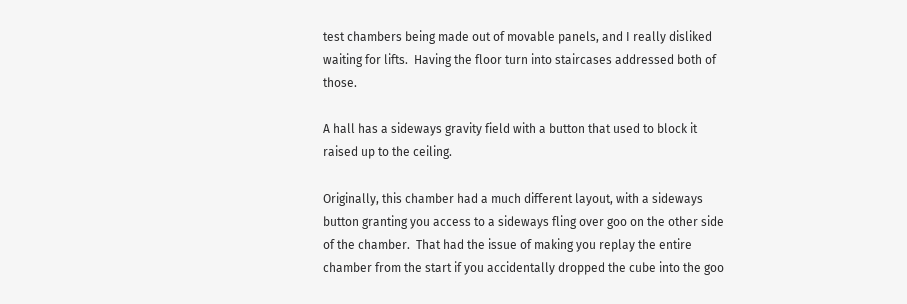test chambers being made out of movable panels, and I really disliked waiting for lifts.  Having the floor turn into staircases addressed both of those.

A hall has a sideways gravity field with a button that used to block it raised up to the ceiling.

Originally, this chamber had a much different layout, with a sideways button granting you access to a sideways fling over goo on the other side of the chamber.  That had the issue of making you replay the entire chamber from the start if you accidentally dropped the cube into the goo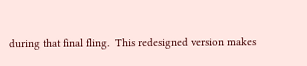during that final fling.  This redesigned version makes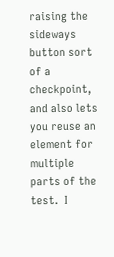raising the sideways button sort of a checkpoint, and also lets you reuse an element for multiple parts of the test.  I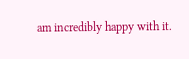am incredibly happy with it.